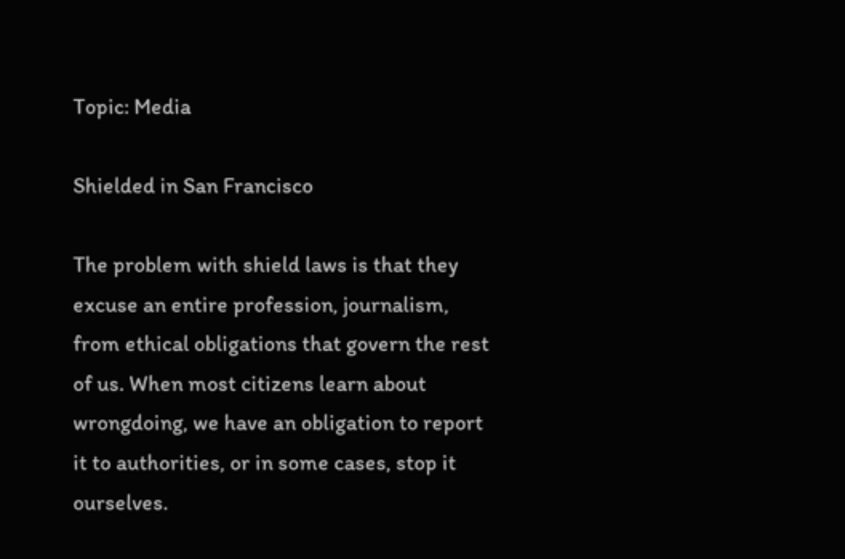Topic: Media

Shielded in San Francisco

The problem with shield laws is that they excuse an entire profession, journalism, from ethical obligations that govern the rest of us. When most citizens learn about wrongdoing, we have an obligation to report it to authorities, or in some cases, stop it ourselves.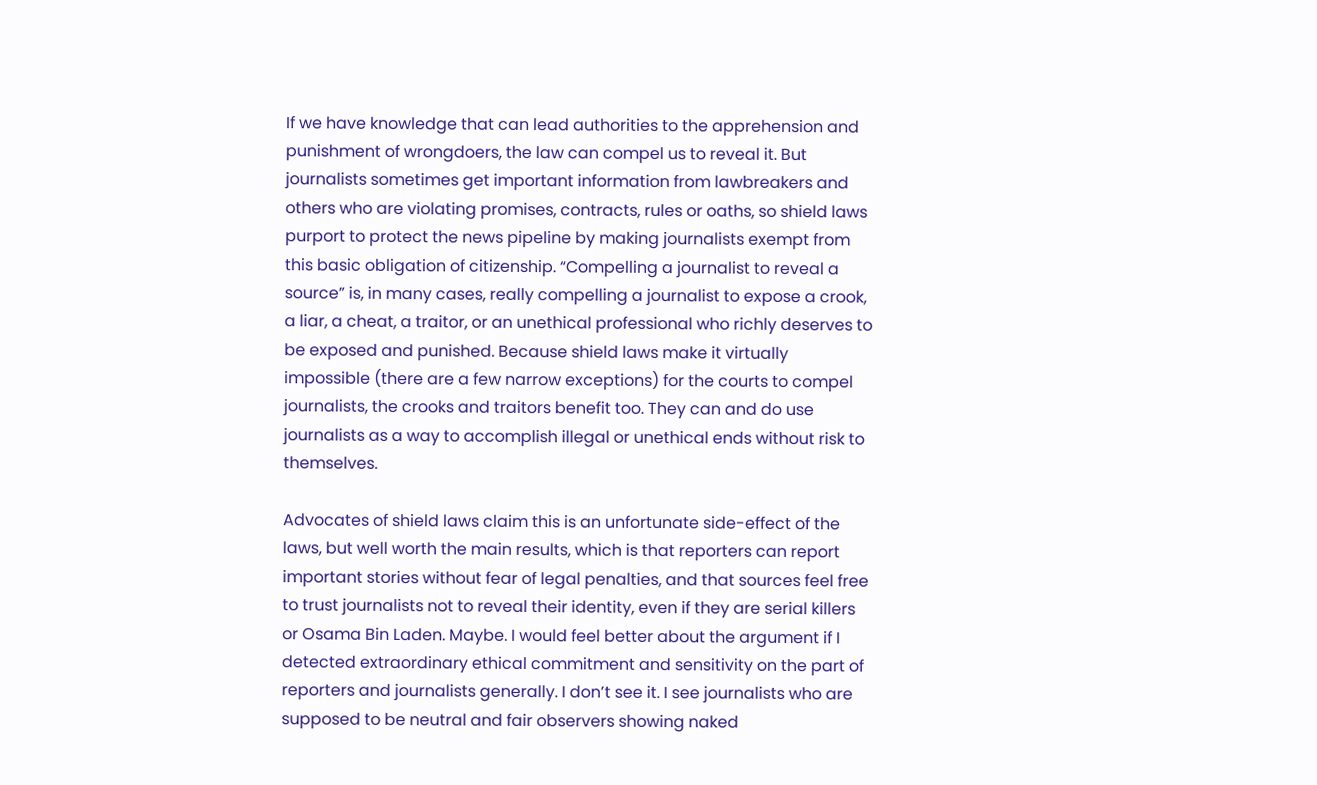If we have knowledge that can lead authorities to the apprehension and punishment of wrongdoers, the law can compel us to reveal it. But journalists sometimes get important information from lawbreakers and others who are violating promises, contracts, rules or oaths, so shield laws purport to protect the news pipeline by making journalists exempt from this basic obligation of citizenship. “Compelling a journalist to reveal a source” is, in many cases, really compelling a journalist to expose a crook, a liar, a cheat, a traitor, or an unethical professional who richly deserves to be exposed and punished. Because shield laws make it virtually impossible (there are a few narrow exceptions) for the courts to compel journalists, the crooks and traitors benefit too. They can and do use journalists as a way to accomplish illegal or unethical ends without risk to themselves.

Advocates of shield laws claim this is an unfortunate side-effect of the laws, but well worth the main results, which is that reporters can report important stories without fear of legal penalties, and that sources feel free to trust journalists not to reveal their identity, even if they are serial killers or Osama Bin Laden. Maybe. I would feel better about the argument if I detected extraordinary ethical commitment and sensitivity on the part of reporters and journalists generally. I don’t see it. I see journalists who are supposed to be neutral and fair observers showing naked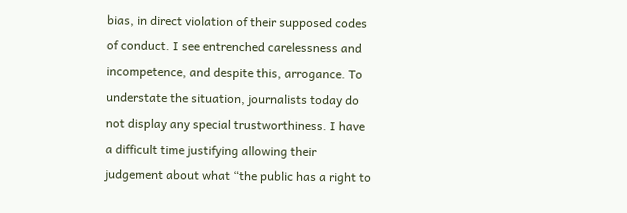bias, in direct violation of their supposed codes of conduct. I see entrenched carelessness and incompetence, and despite this, arrogance. To understate the situation, journalists today do not display any special trustworthiness. I have a difficult time justifying allowing their judgement about what “the public has a right to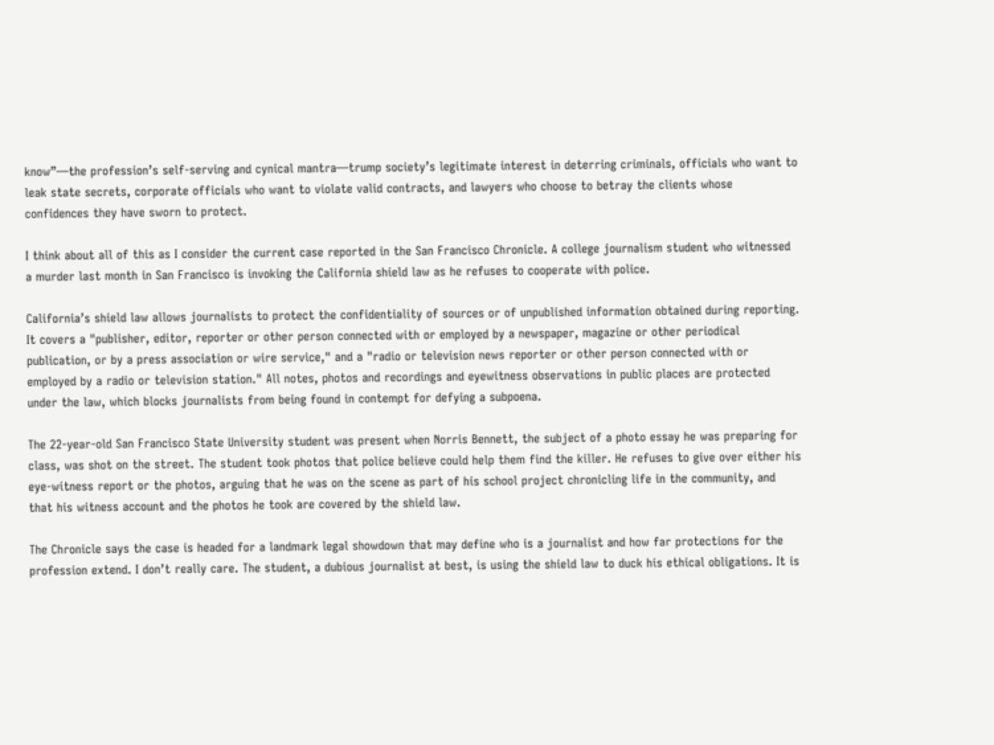know”—the profession’s self-serving and cynical mantra—trump society’s legitimate interest in deterring criminals, officials who want to leak state secrets, corporate officials who want to violate valid contracts, and lawyers who choose to betray the clients whose confidences they have sworn to protect.

I think about all of this as I consider the current case reported in the San Francisco Chronicle. A college journalism student who witnessed a murder last month in San Francisco is invoking the California shield law as he refuses to cooperate with police.

California’s shield law allows journalists to protect the confidentiality of sources or of unpublished information obtained during reporting. It covers a "publisher, editor, reporter or other person connected with or employed by a newspaper, magazine or other periodical publication, or by a press association or wire service," and a "radio or television news reporter or other person connected with or employed by a radio or television station." All notes, photos and recordings and eyewitness observations in public places are protected under the law, which blocks journalists from being found in contempt for defying a subpoena.

The 22-year-old San Francisco State University student was present when Norris Bennett, the subject of a photo essay he was preparing for class, was shot on the street. The student took photos that police believe could help them find the killer. He refuses to give over either his eye-witness report or the photos, arguing that he was on the scene as part of his school project chronicling life in the community, and that his witness account and the photos he took are covered by the shield law.

The Chronicle says the case is headed for a landmark legal showdown that may define who is a journalist and how far protections for the profession extend. I don’t really care. The student, a dubious journalist at best, is using the shield law to duck his ethical obligations. It is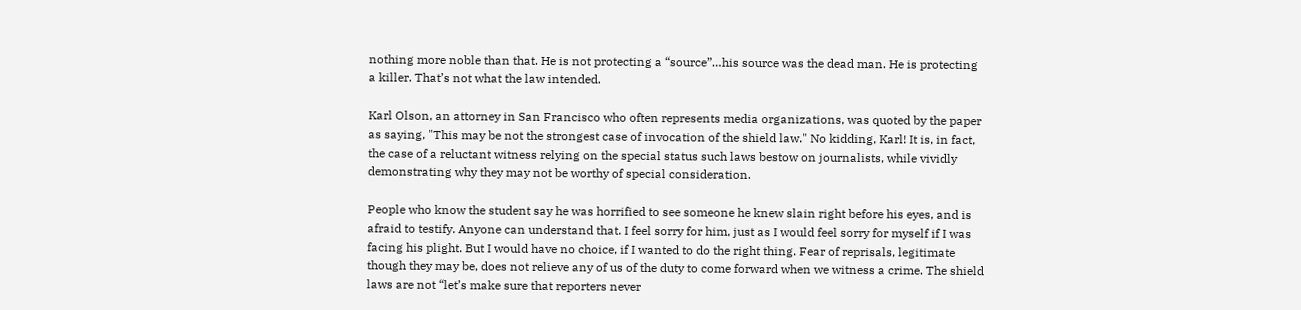nothing more noble than that. He is not protecting a “source”…his source was the dead man. He is protecting a killer. That’s not what the law intended.

Karl Olson, an attorney in San Francisco who often represents media organizations, was quoted by the paper as saying, "This may be not the strongest case of invocation of the shield law." No kidding, Karl! It is, in fact, the case of a reluctant witness relying on the special status such laws bestow on journalists, while vividly demonstrating why they may not be worthy of special consideration.

People who know the student say he was horrified to see someone he knew slain right before his eyes, and is afraid to testify. Anyone can understand that. I feel sorry for him, just as I would feel sorry for myself if I was facing his plight. But I would have no choice, if I wanted to do the right thing. Fear of reprisals, legitimate though they may be, does not relieve any of us of the duty to come forward when we witness a crime. The shield laws are not “let’s make sure that reporters never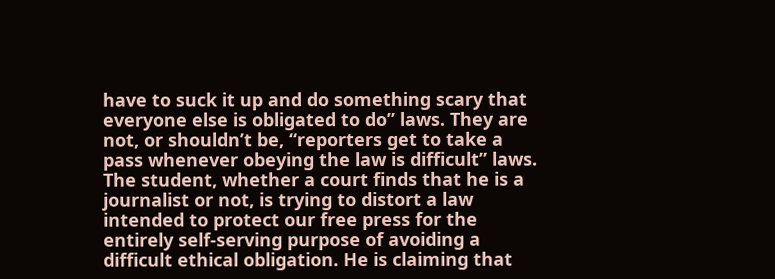have to suck it up and do something scary that everyone else is obligated to do” laws. They are not, or shouldn’t be, “reporters get to take a pass whenever obeying the law is difficult” laws. The student, whether a court finds that he is a journalist or not, is trying to distort a law intended to protect our free press for the entirely self-serving purpose of avoiding a difficult ethical obligation. He is claiming that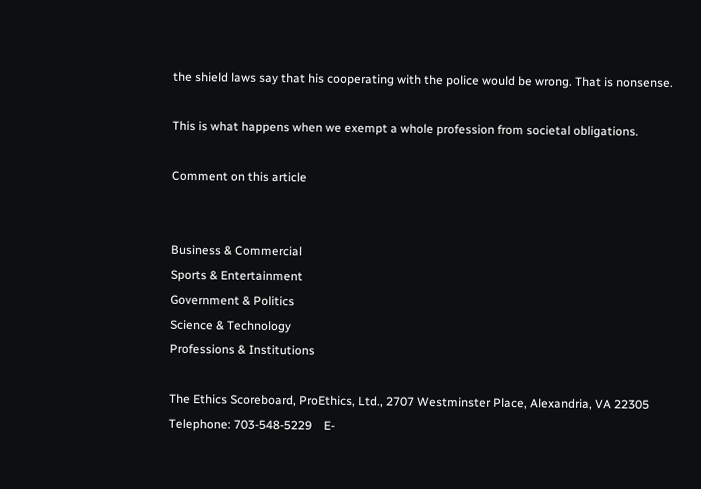the shield laws say that his cooperating with the police would be wrong. That is nonsense.

This is what happens when we exempt a whole profession from societal obligations.

Comment on this article


Business & Commercial
Sports & Entertainment
Government & Politics
Science & Technology
Professions & Institutions

The Ethics Scoreboard, ProEthics, Ltd., 2707 Westminster Place, Alexandria, VA 22305
Telephone: 703-548-5229    E-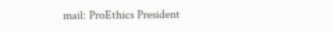mail: ProEthics President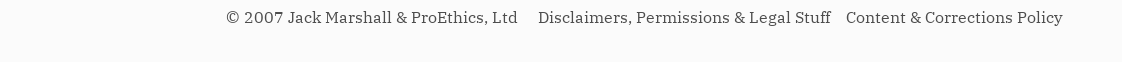© 2007 Jack Marshall & ProEthics, Ltd     Disclaimers, Permissions & Legal Stuff    Content & Corrections Policy